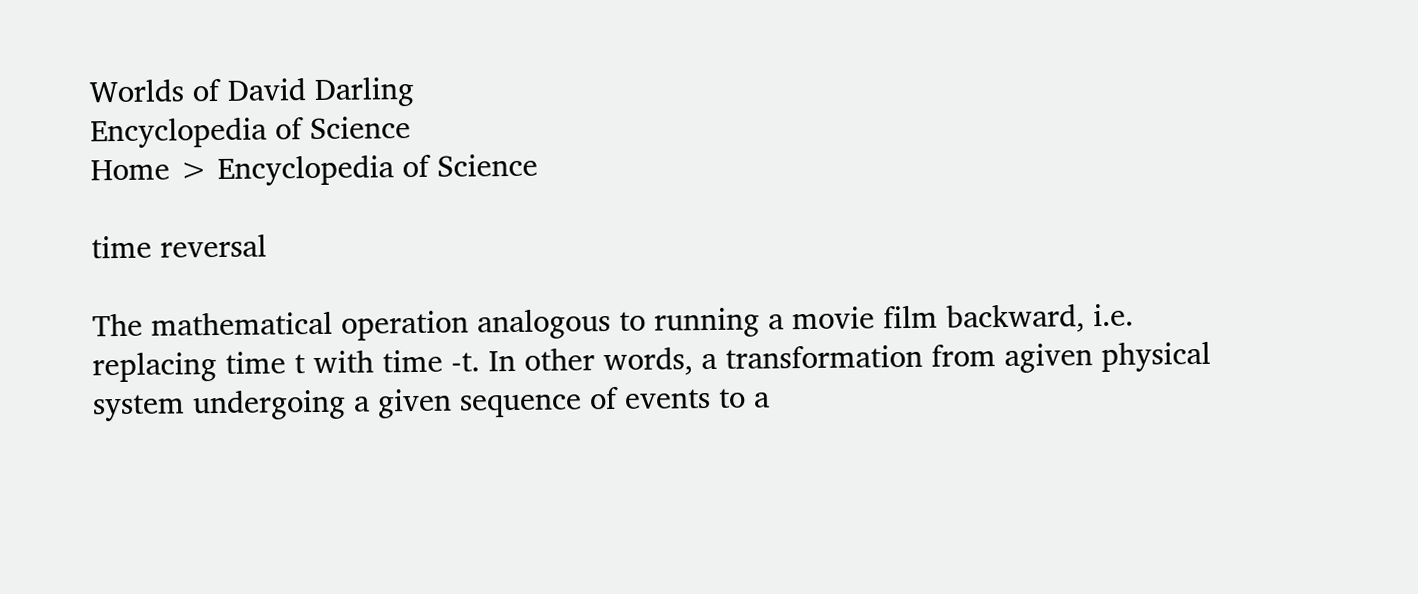Worlds of David Darling
Encyclopedia of Science
Home > Encyclopedia of Science

time reversal

The mathematical operation analogous to running a movie film backward, i.e. replacing time t with time -t. In other words, a transformation from agiven physical system undergoing a given sequence of events to a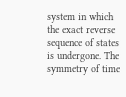system in which the exact reverse sequence of states is undergone. The symmetry of time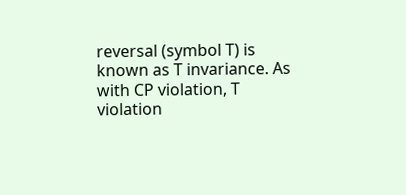reversal (symbol T) is known as T invariance. As with CP violation, T violation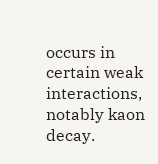occurs in certain weak interactions, notably kaon decay.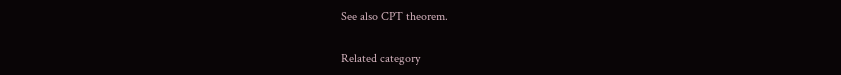See also CPT theorem.

Related category